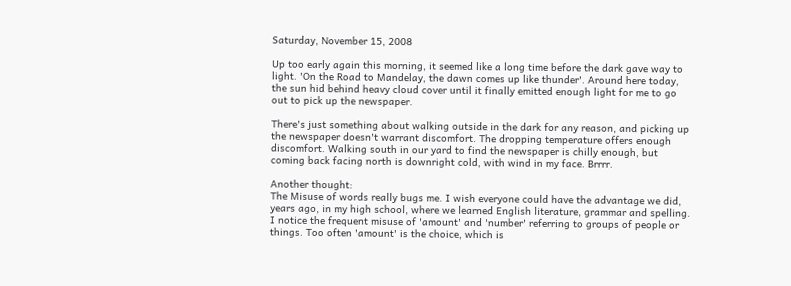Saturday, November 15, 2008

Up too early again this morning, it seemed like a long time before the dark gave way to light. 'On the Road to Mandelay, the dawn comes up like thunder'. Around here today, the sun hid behind heavy cloud cover until it finally emitted enough light for me to go out to pick up the newspaper.

There's just something about walking outside in the dark for any reason, and picking up the newspaper doesn't warrant discomfort. The dropping temperature offers enough discomfort. Walking south in our yard to find the newspaper is chilly enough, but coming back facing north is downright cold, with wind in my face. Brrrr.

Another thought:
The Misuse of words really bugs me. I wish everyone could have the advantage we did, years ago, in my high school, where we learned English literature, grammar and spelling. I notice the frequent misuse of 'amount' and 'number' referring to groups of people or things. Too often 'amount' is the choice, which is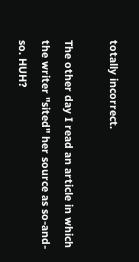totally incorrect.

The other day I read an article in which the writer "sited" her source as so-and-so. HUH?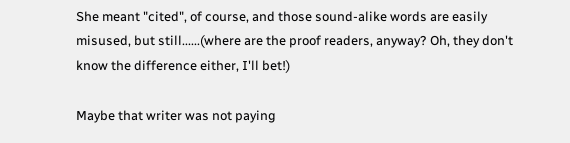She meant "cited", of course, and those sound-alike words are easily misused, but still......(where are the proof readers, anyway? Oh, they don't know the difference either, I'll bet!)

Maybe that writer was not paying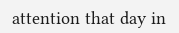attention that day in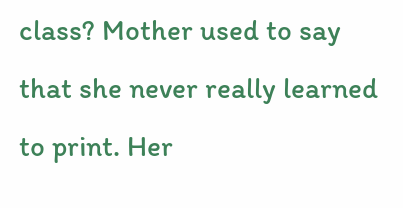class? Mother used to say that she never really learned to print. Her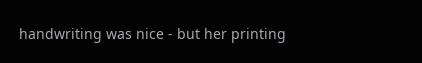handwriting was nice - but her printing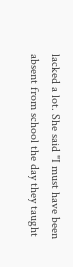lacked a lot. She said "I must have been absent from school the day they taught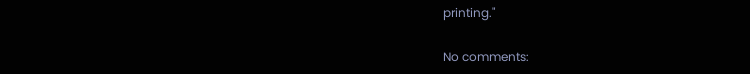printing."

No comments: